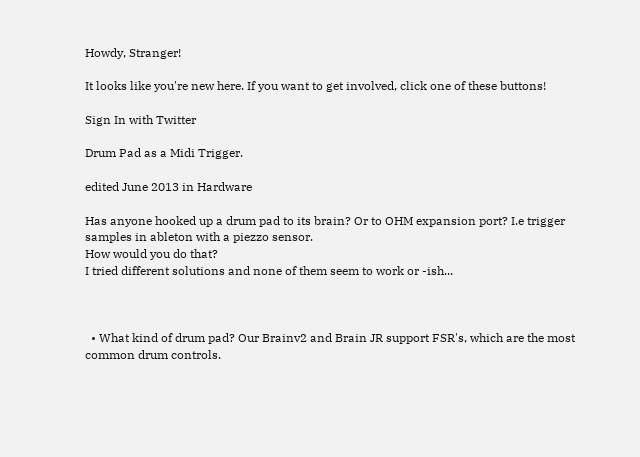Howdy, Stranger!

It looks like you're new here. If you want to get involved, click one of these buttons!

Sign In with Twitter

Drum Pad as a Midi Trigger.

edited June 2013 in Hardware

Has anyone hooked up a drum pad to its brain? Or to OHM expansion port? I.e trigger samples in ableton with a piezzo sensor.
How would you do that?
I tried different solutions and none of them seem to work or -ish...



  • What kind of drum pad? Our Brainv2 and Brain JR support FSR's, which are the most common drum controls.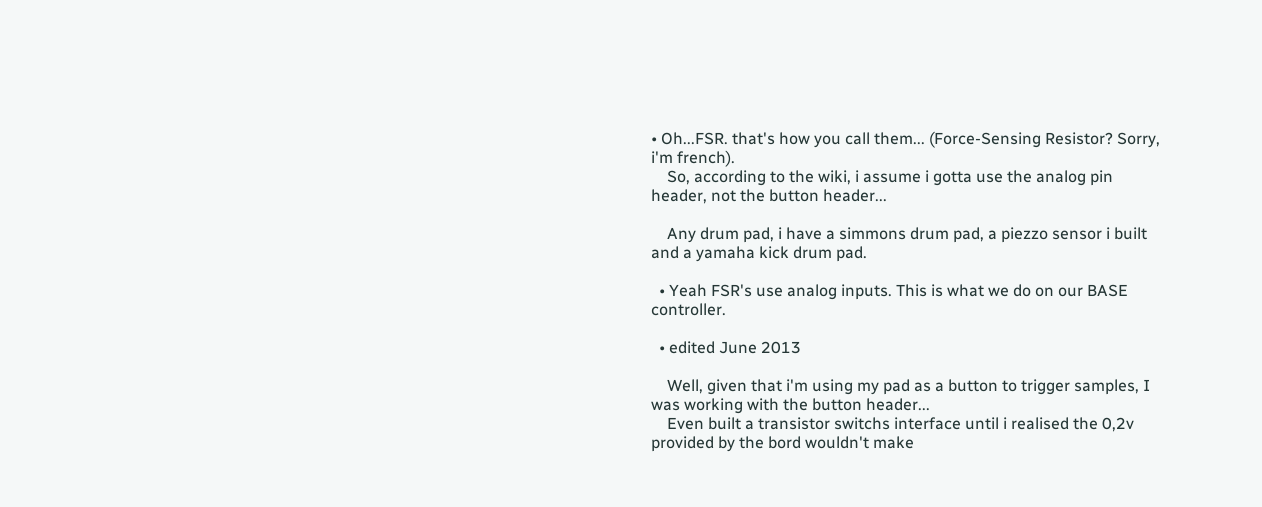• Oh...FSR. that's how you call them... (Force-Sensing Resistor? Sorry, i'm french).
    So, according to the wiki, i assume i gotta use the analog pin header, not the button header...

    Any drum pad, i have a simmons drum pad, a piezzo sensor i built and a yamaha kick drum pad.

  • Yeah FSR's use analog inputs. This is what we do on our BASE controller.

  • edited June 2013

    Well, given that i'm using my pad as a button to trigger samples, I was working with the button header...
    Even built a transistor switchs interface until i realised the 0,2v provided by the bord wouldn't make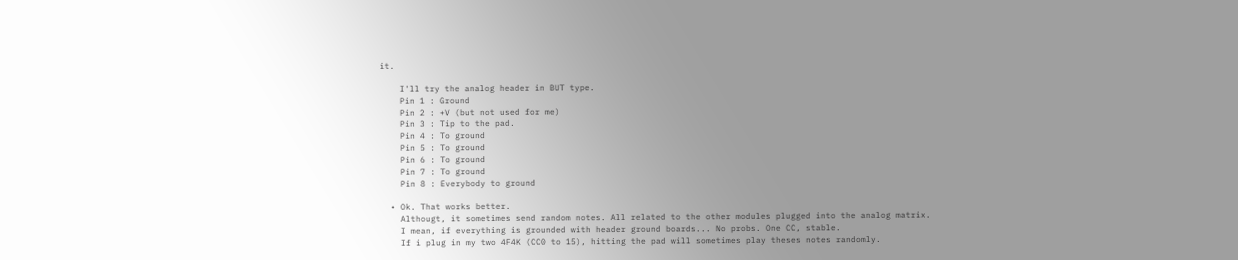it.

    I'll try the analog header in BUT type.
    Pin 1 : Ground
    Pin 2 : +V (but not used for me)
    Pin 3 : Tip to the pad.
    Pin 4 : To ground
    Pin 5 : To ground
    Pin 6 : To ground
    Pin 7 : To ground
    Pin 8 : Everybody to ground

  • Ok. That works better.
    Althougt, it sometimes send random notes. All related to the other modules plugged into the analog matrix.
    I mean, if everything is grounded with header ground boards... No probs. One CC, stable.
    If i plug in my two 4F4K (CC0 to 15), hitting the pad will sometimes play theses notes randomly.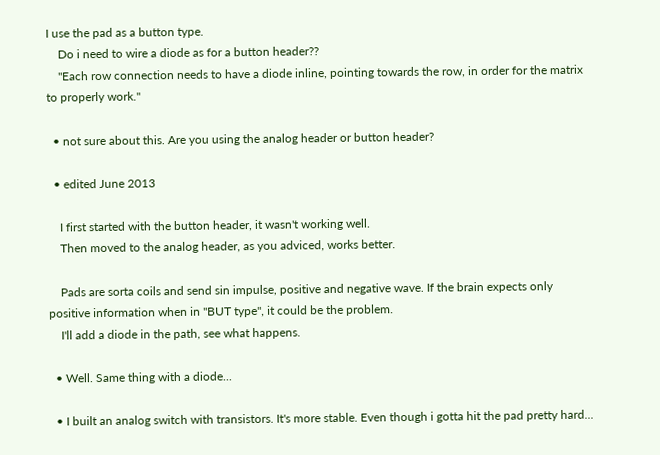I use the pad as a button type.
    Do i need to wire a diode as for a button header??
    "Each row connection needs to have a diode inline, pointing towards the row, in order for the matrix to properly work."

  • not sure about this. Are you using the analog header or button header?

  • edited June 2013

    I first started with the button header, it wasn't working well.
    Then moved to the analog header, as you adviced, works better.

    Pads are sorta coils and send sin impulse, positive and negative wave. If the brain expects only positive information when in "BUT type", it could be the problem.
    I'll add a diode in the path, see what happens.

  • Well. Same thing with a diode...

  • I built an analog switch with transistors. It's more stable. Even though i gotta hit the pad pretty hard...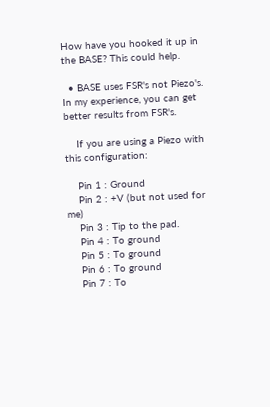How have you hooked it up in the BASE? This could help.

  • BASE uses FSR's not Piezo's. In my experience, you can get better results from FSR's.

    If you are using a Piezo with this configuration:

    Pin 1 : Ground
    Pin 2 : +V (but not used for me)
    Pin 3 : Tip to the pad.
    Pin 4 : To ground
    Pin 5 : To ground
    Pin 6 : To ground
    Pin 7 : To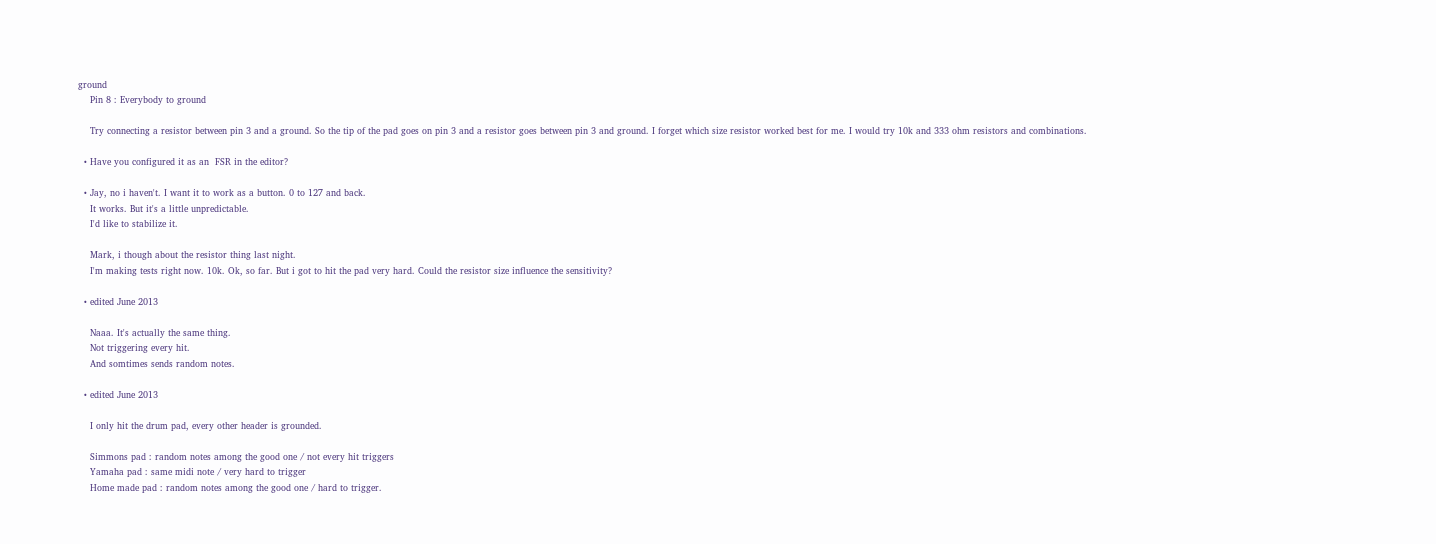ground
    Pin 8 : Everybody to ground

    Try connecting a resistor between pin 3 and a ground. So the tip of the pad goes on pin 3 and a resistor goes between pin 3 and ground. I forget which size resistor worked best for me. I would try 10k and 333 ohm resistors and combinations.

  • Have you configured it as an  FSR in the editor?

  • Jay, no i haven't. I want it to work as a button. 0 to 127 and back.
    It works. But it's a little unpredictable.
    I'd like to stabilize it.

    Mark, i though about the resistor thing last night.
    I'm making tests right now. 10k. Ok, so far. But i got to hit the pad very hard. Could the resistor size influence the sensitivity?

  • edited June 2013

    Naaa. It's actually the same thing.
    Not triggering every hit.
    And somtimes sends random notes.

  • edited June 2013

    I only hit the drum pad, every other header is grounded.

    Simmons pad : random notes among the good one / not every hit triggers
    Yamaha pad : same midi note / very hard to trigger
    Home made pad : random notes among the good one / hard to trigger.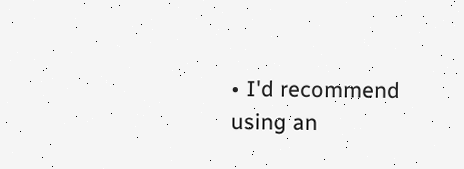• I'd recommend using an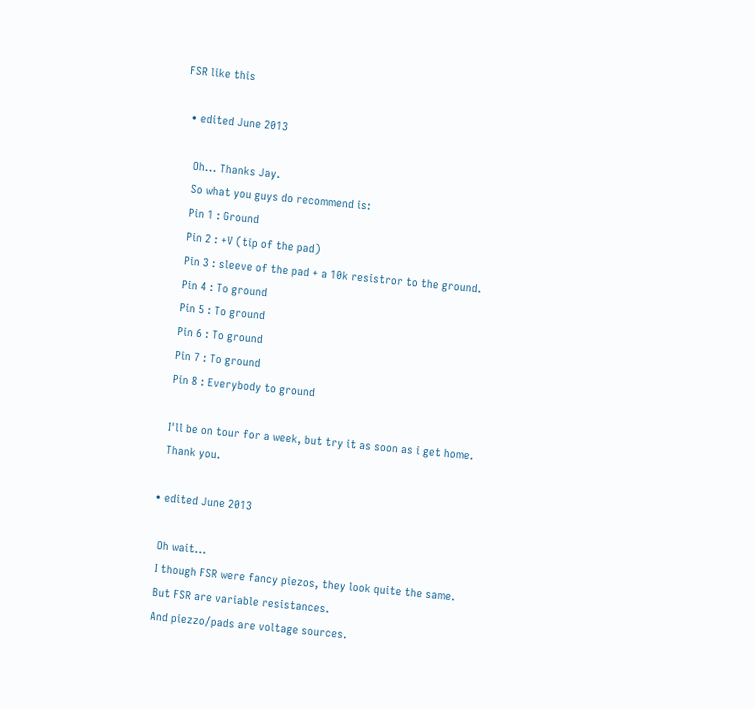FSR like this

  • edited June 2013

    Oh... Thanks Jay.
    So what you guys do recommend is:
    Pin 1 : Ground
    Pin 2 : +V (tip of the pad)
    Pin 3 : sleeve of the pad + a 10k resistror to the ground.
    Pin 4 : To ground
    Pin 5 : To ground
    Pin 6 : To ground
    Pin 7 : To ground
    Pin 8 : Everybody to ground

    I'll be on tour for a week, but try it as soon as i get home.
    Thank you.

  • edited June 2013

    Oh wait...
    I though FSR were fancy piezos, they look quite the same.
    But FSR are variable resistances.
    And piezzo/pads are voltage sources.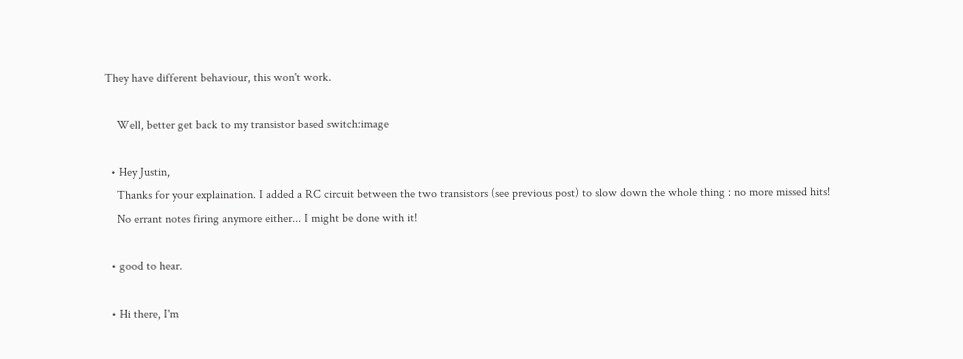They have different behaviour, this won't work.

    Well, better get back to my transistor based switch:image

  • Hey Justin,
    Thanks for your explaination. I added a RC circuit between the two transistors (see previous post) to slow down the whole thing : no more missed hits!
    No errant notes firing anymore either... I might be done with it!

  • good to hear.

  • Hi there, I'm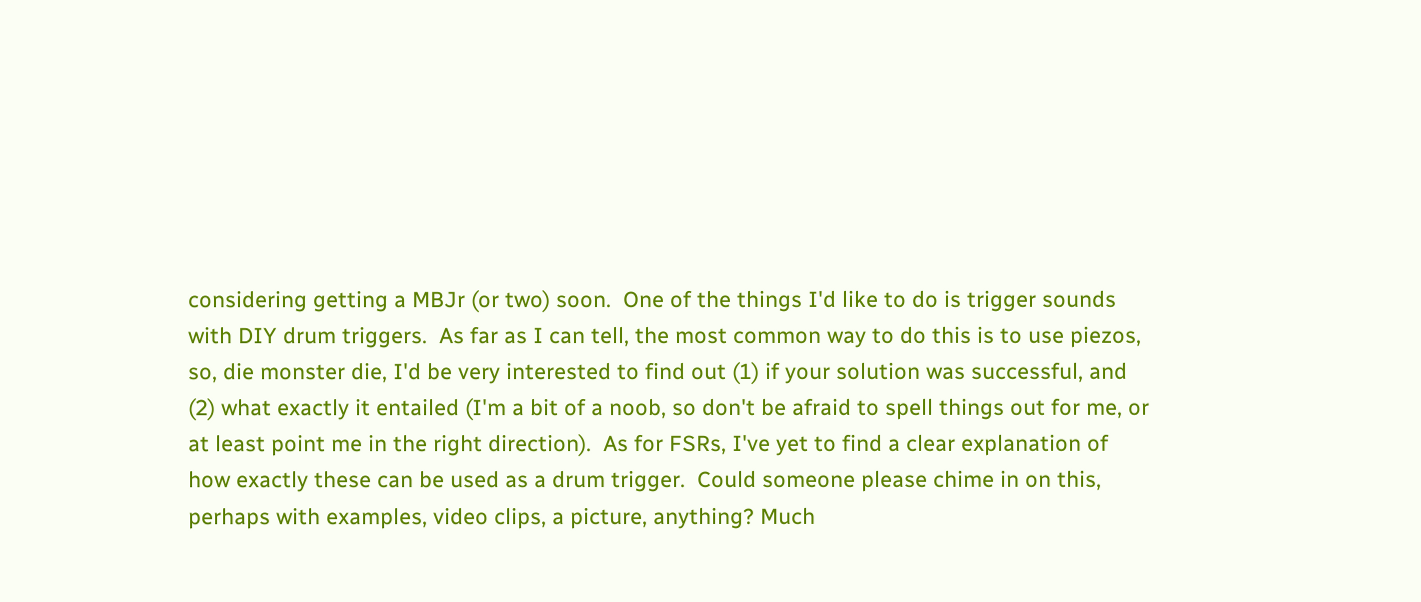considering getting a MBJr (or two) soon.  One of the things I'd like to do is trigger sounds with DIY drum triggers.  As far as I can tell, the most common way to do this is to use piezos, so, die monster die, I'd be very interested to find out (1) if your solution was successful, and (2) what exactly it entailed (I'm a bit of a noob, so don't be afraid to spell things out for me, or at least point me in the right direction).  As for FSRs, I've yet to find a clear explanation of how exactly these can be used as a drum trigger.  Could someone please chime in on this, perhaps with examples, video clips, a picture, anything? Much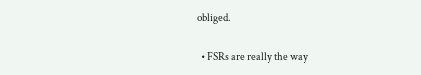obliged.

  • FSRs are really the way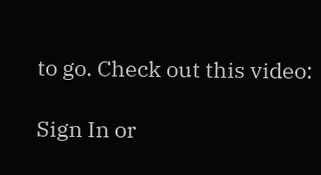to go. Check out this video:

Sign In or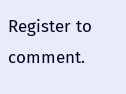Register to comment.